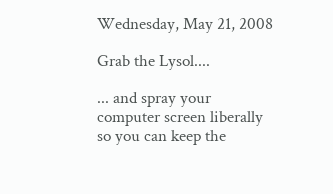Wednesday, May 21, 2008

Grab the Lysol....

... and spray your computer screen liberally so you can keep the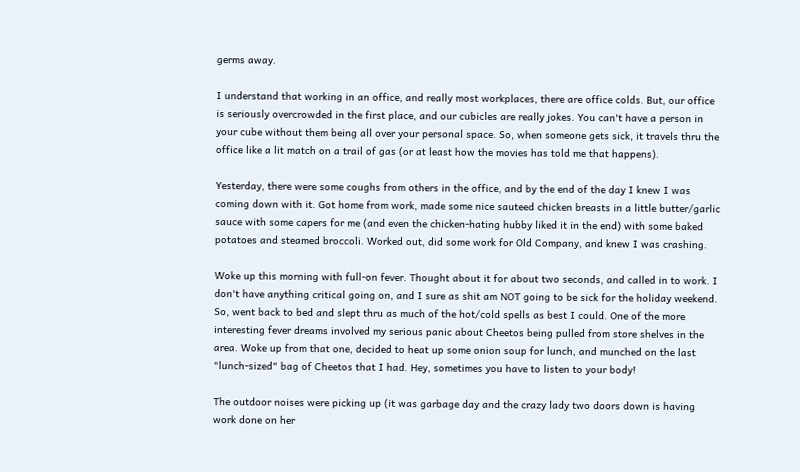germs away.

I understand that working in an office, and really most workplaces, there are office colds. But, our office is seriously overcrowded in the first place, and our cubicles are really jokes. You can't have a person in your cube without them being all over your personal space. So, when someone gets sick, it travels thru the office like a lit match on a trail of gas (or at least how the movies has told me that happens).

Yesterday, there were some coughs from others in the office, and by the end of the day I knew I was coming down with it. Got home from work, made some nice sauteed chicken breasts in a little butter/garlic sauce with some capers for me (and even the chicken-hating hubby liked it in the end) with some baked potatoes and steamed broccoli. Worked out, did some work for Old Company, and knew I was crashing.

Woke up this morning with full-on fever. Thought about it for about two seconds, and called in to work. I don't have anything critical going on, and I sure as shit am NOT going to be sick for the holiday weekend. So, went back to bed and slept thru as much of the hot/cold spells as best I could. One of the more interesting fever dreams involved my serious panic about Cheetos being pulled from store shelves in the area. Woke up from that one, decided to heat up some onion soup for lunch, and munched on the last "lunch-sized" bag of Cheetos that I had. Hey, sometimes you have to listen to your body!

The outdoor noises were picking up (it was garbage day and the crazy lady two doors down is having work done on her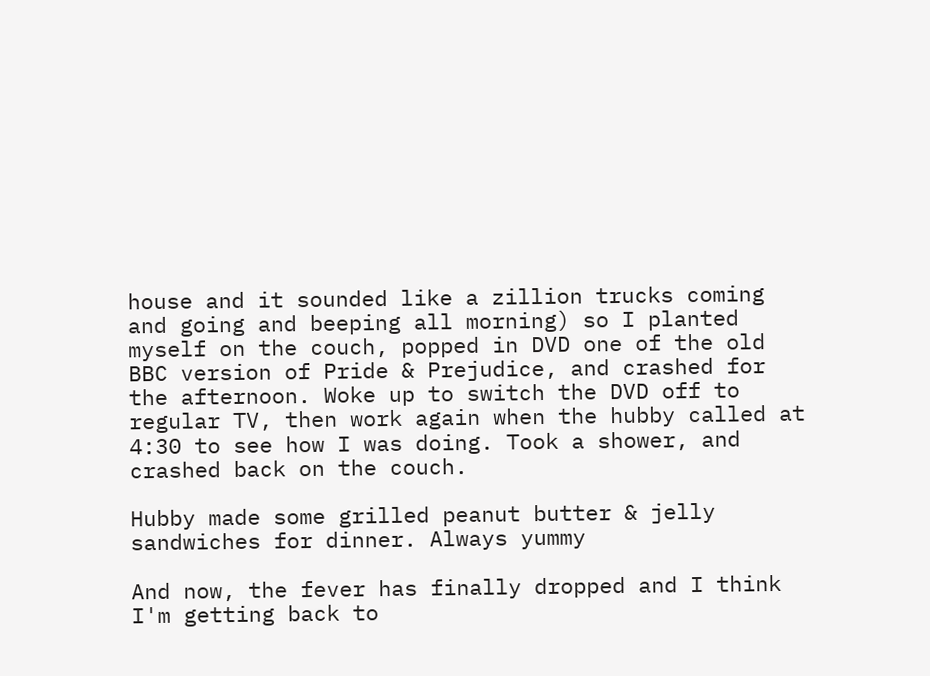house and it sounded like a zillion trucks coming and going and beeping all morning) so I planted myself on the couch, popped in DVD one of the old BBC version of Pride & Prejudice, and crashed for the afternoon. Woke up to switch the DVD off to regular TV, then work again when the hubby called at 4:30 to see how I was doing. Took a shower, and crashed back on the couch.

Hubby made some grilled peanut butter & jelly sandwiches for dinner. Always yummy

And now, the fever has finally dropped and I think I'm getting back to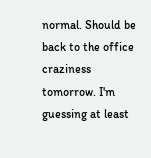normal. Should be back to the office craziness tomorrow. I'm guessing at least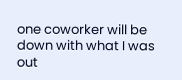one coworker will be down with what I was out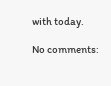with today.

No comments: